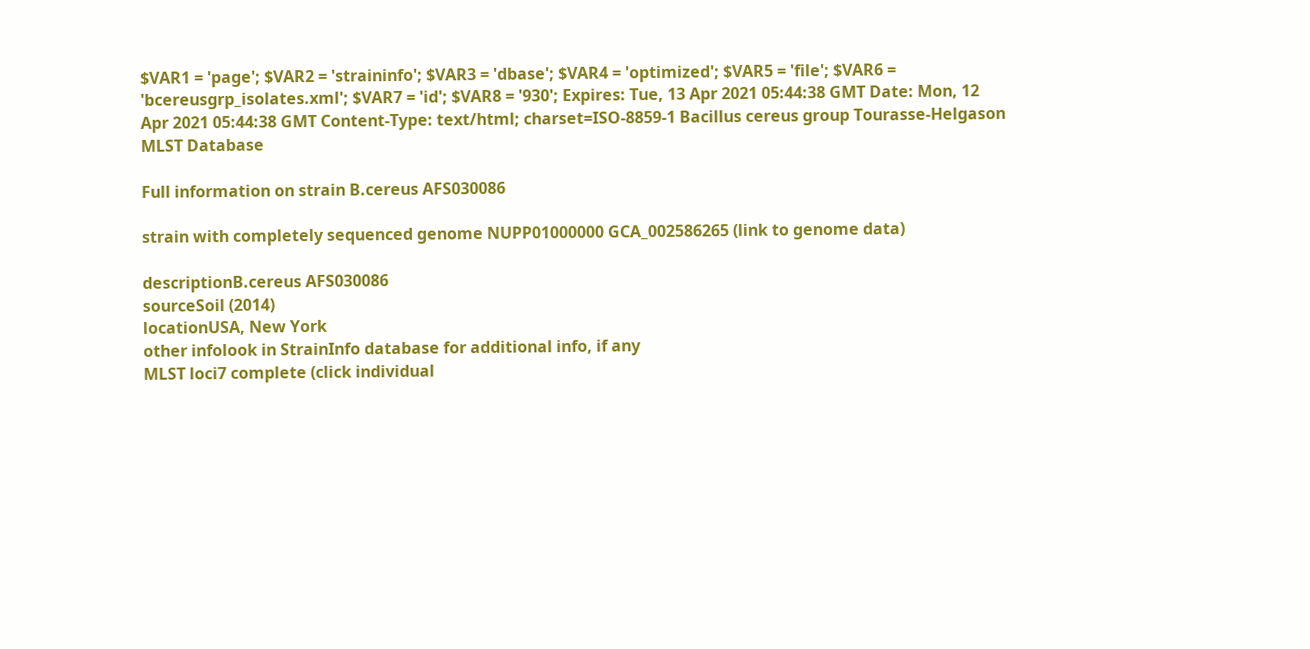$VAR1 = 'page'; $VAR2 = 'straininfo'; $VAR3 = 'dbase'; $VAR4 = 'optimized'; $VAR5 = 'file'; $VAR6 = 'bcereusgrp_isolates.xml'; $VAR7 = 'id'; $VAR8 = '930'; Expires: Tue, 13 Apr 2021 05:44:38 GMT Date: Mon, 12 Apr 2021 05:44:38 GMT Content-Type: text/html; charset=ISO-8859-1 Bacillus cereus group Tourasse-Helgason MLST Database

Full information on strain B.cereus AFS030086

strain with completely sequenced genome NUPP01000000 GCA_002586265 (link to genome data)

descriptionB.cereus AFS030086
sourceSoil (2014)
locationUSA, New York
other infolook in StrainInfo database for additional info, if any
MLST loci7 complete (click individual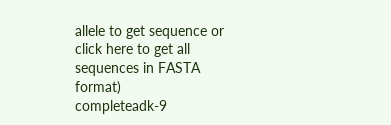allele to get sequence or click here to get all sequences in FASTA format)
completeadk-9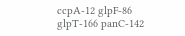ccpA-12 glpF-86 glpT-166 panC-142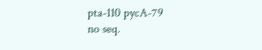pta-110 pycA-79
no seq.